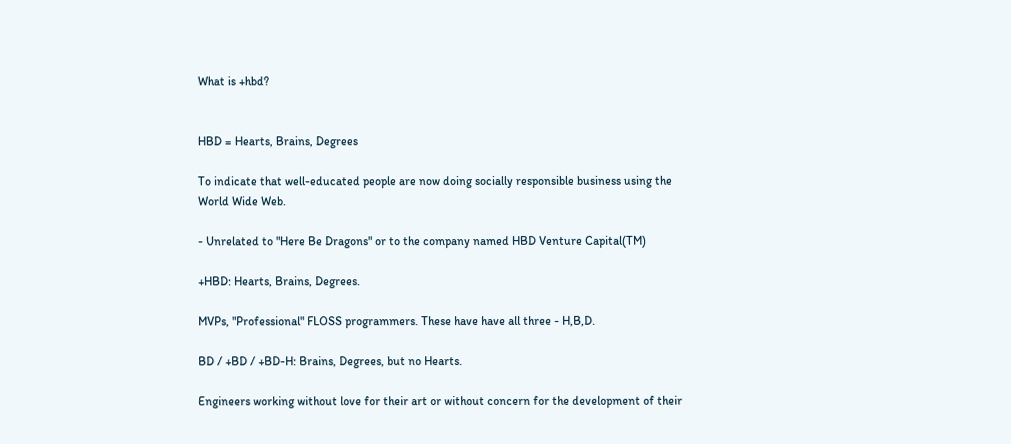What is +hbd?


HBD = Hearts, Brains, Degrees

To indicate that well-educated people are now doing socially responsible business using the World Wide Web.

- Unrelated to "Here Be Dragons" or to the company named HBD Venture Capital(TM)

+HBD: Hearts, Brains, Degrees.

MVPs, "Professional" FLOSS programmers. These have have all three - H,B,D.

BD / +BD / +BD-H: Brains, Degrees, but no Hearts.

Engineers working without love for their art or without concern for the development of their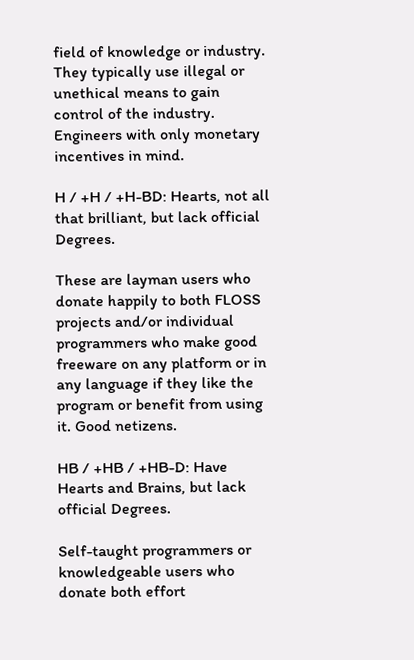field of knowledge or industry. They typically use illegal or unethical means to gain control of the industry. Engineers with only monetary incentives in mind.

H / +H / +H-BD: Hearts, not all that brilliant, but lack official Degrees.

These are layman users who donate happily to both FLOSS projects and/or individual programmers who make good freeware on any platform or in any language if they like the program or benefit from using it. Good netizens.

HB / +HB / +HB-D: Have Hearts and Brains, but lack official Degrees.

Self-taught programmers or knowledgeable users who donate both effort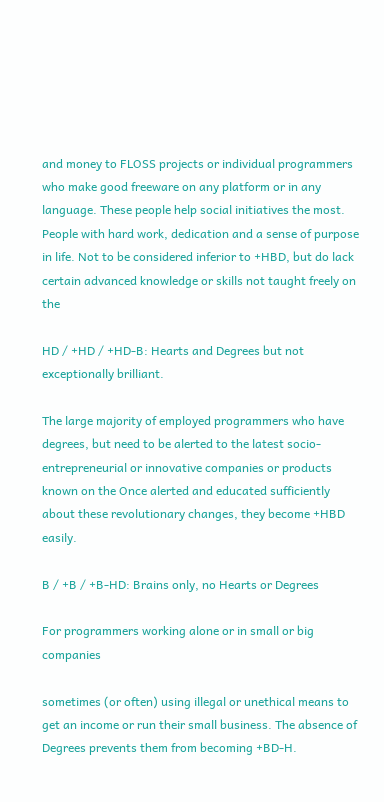and money to FLOSS projects or individual programmers who make good freeware on any platform or in any language. These people help social initiatives the most. People with hard work, dedication and a sense of purpose in life. Not to be considered inferior to +HBD, but do lack certain advanced knowledge or skills not taught freely on the

HD / +HD / +HD-B: Hearts and Degrees but not exceptionally brilliant.

The large majority of employed programmers who have degrees, but need to be alerted to the latest socio-entrepreneurial or innovative companies or products known on the Once alerted and educated sufficiently about these revolutionary changes, they become +HBD easily.

B / +B / +B-HD: Brains only, no Hearts or Degrees

For programmers working alone or in small or big companies

sometimes (or often) using illegal or unethical means to get an income or run their small business. The absence of Degrees prevents them from becoming +BD-H.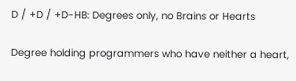D / +D / +D-HB: Degrees only, no Brains or Hearts

Degree holding programmers who have neither a heart,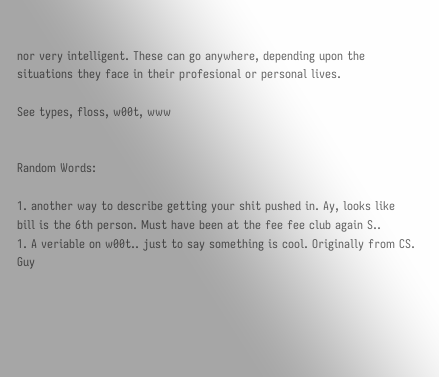nor very intelligent. These can go anywhere, depending upon the situations they face in their profesional or personal lives.

See types, floss, w00t, www


Random Words:

1. another way to describe getting your shit pushed in. Ay, looks like bill is the 6th person. Must have been at the fee fee club again S..
1. A veriable on w00t.. just to say something is cool. Originally from CS. Guy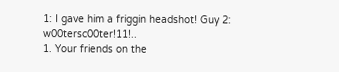1: I gave him a friggin headshot! Guy 2: w00tersc00ter!11!..
1. Your friends on the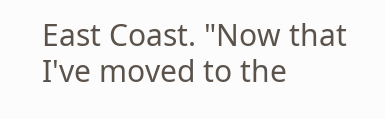East Coast. "Now that I've moved to the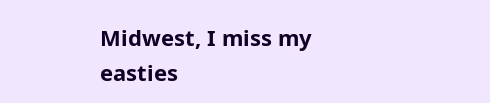Midwest, I miss my easties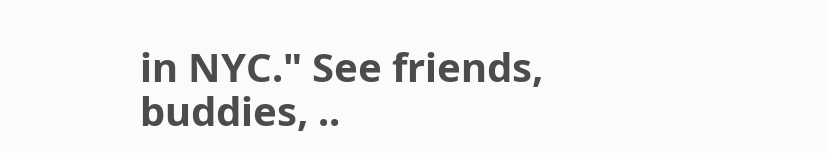in NYC." See friends, buddies, ..